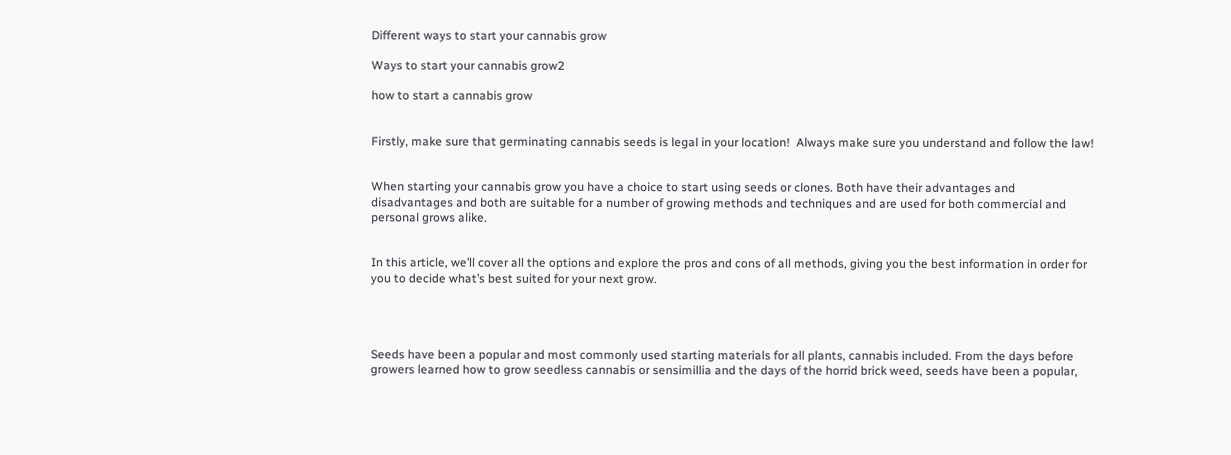Different ways to start your cannabis grow

Ways to start your cannabis grow2

how to start a cannabis grow


Firstly, make sure that germinating cannabis seeds is legal in your location!  Always make sure you understand and follow the law!


When starting your cannabis grow you have a choice to start using seeds or clones. Both have their advantages and disadvantages and both are suitable for a number of growing methods and techniques and are used for both commercial and personal grows alike.


In this article, we’ll cover all the options and explore the pros and cons of all methods, giving you the best information in order for you to decide what’s best suited for your next grow.




Seeds have been a popular and most commonly used starting materials for all plants, cannabis included. From the days before growers learned how to grow seedless cannabis or sensimillia and the days of the horrid brick weed, seeds have been a popular,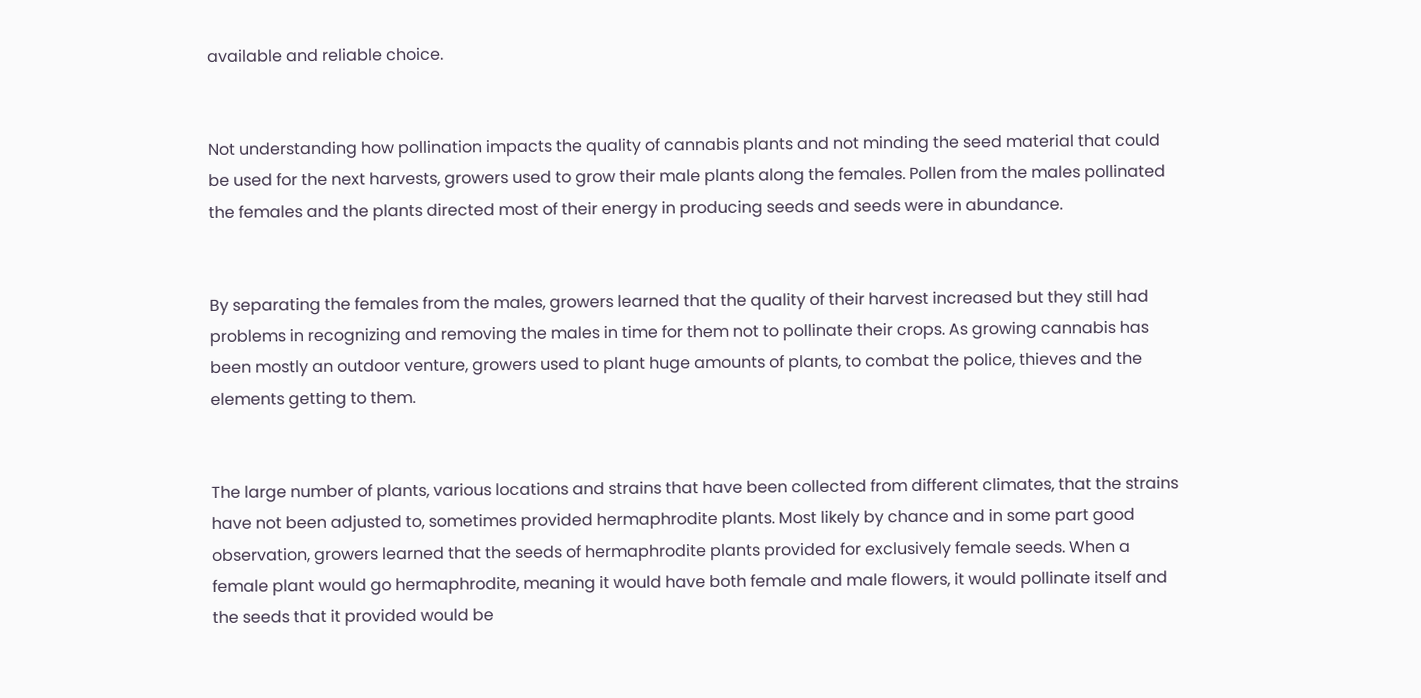available and reliable choice.


Not understanding how pollination impacts the quality of cannabis plants and not minding the seed material that could be used for the next harvests, growers used to grow their male plants along the females. Pollen from the males pollinated the females and the plants directed most of their energy in producing seeds and seeds were in abundance.


By separating the females from the males, growers learned that the quality of their harvest increased but they still had problems in recognizing and removing the males in time for them not to pollinate their crops. As growing cannabis has been mostly an outdoor venture, growers used to plant huge amounts of plants, to combat the police, thieves and the elements getting to them.


The large number of plants, various locations and strains that have been collected from different climates, that the strains have not been adjusted to, sometimes provided hermaphrodite plants. Most likely by chance and in some part good observation, growers learned that the seeds of hermaphrodite plants provided for exclusively female seeds. When a female plant would go hermaphrodite, meaning it would have both female and male flowers, it would pollinate itself and the seeds that it provided would be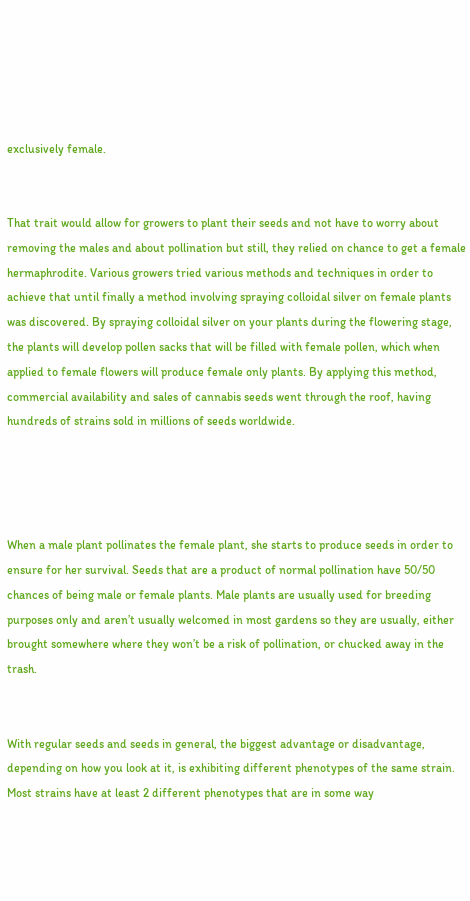exclusively female.


That trait would allow for growers to plant their seeds and not have to worry about removing the males and about pollination but still, they relied on chance to get a female hermaphrodite. Various growers tried various methods and techniques in order to achieve that until finally a method involving spraying colloidal silver on female plants was discovered. By spraying colloidal silver on your plants during the flowering stage, the plants will develop pollen sacks that will be filled with female pollen, which when applied to female flowers will produce female only plants. By applying this method, commercial availability and sales of cannabis seeds went through the roof, having hundreds of strains sold in millions of seeds worldwide.




When a male plant pollinates the female plant, she starts to produce seeds in order to ensure for her survival. Seeds that are a product of normal pollination have 50/50 chances of being male or female plants. Male plants are usually used for breeding purposes only and aren’t usually welcomed in most gardens so they are usually, either brought somewhere where they won’t be a risk of pollination, or chucked away in the trash.


With regular seeds and seeds in general, the biggest advantage or disadvantage, depending on how you look at it, is exhibiting different phenotypes of the same strain. Most strains have at least 2 different phenotypes that are in some way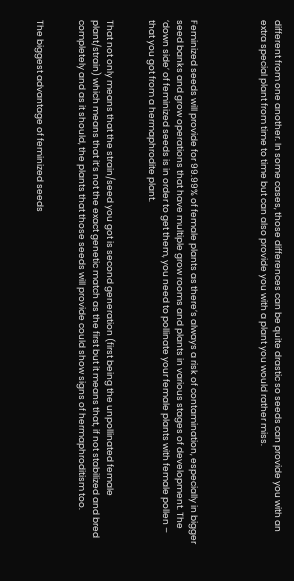different from one another. In some cases, those differences can be quite drastic so seeds can provide you with an extra special plant from time to time but can also provide you with a plant you would rather miss.




Feminized seeds will provide for 99.99% of female plants as there’s always a risk of contamination, especially in bigger seed banks and grow operations that have multiple grow rooms and plants in various stages of development. The ‘down side’ of feminized seeds is in order to get them, you need to pollinate your female plants with female pollen – that you got from a hermaphrodite plant.


That not only means that the strain/seed you got is second generation (first being the unpollinated female plant/strain) which means that it’s not the exact genetic match as the first but it means that, if not stabilized and bred completely and as it should, the plants that those seeds will provide could show signs of hermaphroditism too.


The biggest advantage of feminized seeds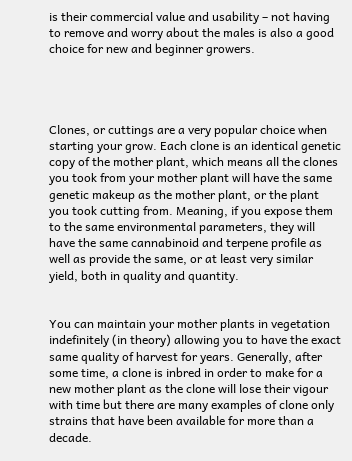is their commercial value and usability – not having to remove and worry about the males is also a good choice for new and beginner growers.




Clones, or cuttings are a very popular choice when starting your grow. Each clone is an identical genetic copy of the mother plant, which means all the clones you took from your mother plant will have the same genetic makeup as the mother plant, or the plant you took cutting from. Meaning, if you expose them to the same environmental parameters, they will have the same cannabinoid and terpene profile as well as provide the same, or at least very similar yield, both in quality and quantity.


You can maintain your mother plants in vegetation indefinitely (in theory) allowing you to have the exact same quality of harvest for years. Generally, after some time, a clone is inbred in order to make for a new mother plant as the clone will lose their vigour with time but there are many examples of clone only strains that have been available for more than a decade.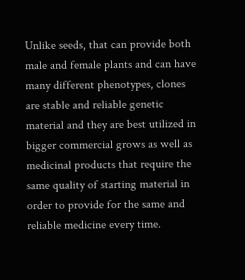Unlike seeds, that can provide both male and female plants and can have many different phenotypes, clones are stable and reliable genetic material and they are best utilized in bigger commercial grows as well as medicinal products that require the same quality of starting material in order to provide for the same and reliable medicine every time.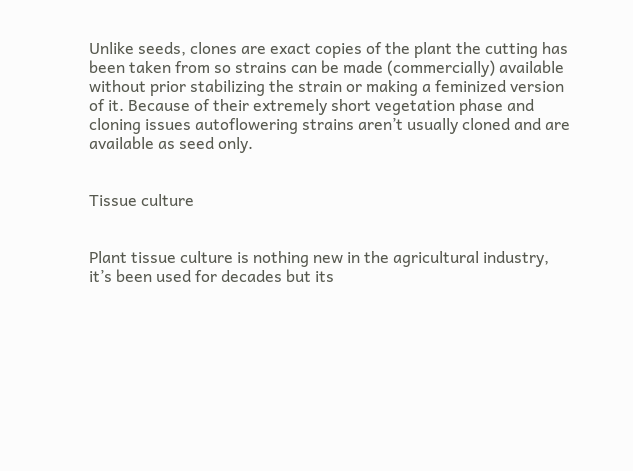Unlike seeds, clones are exact copies of the plant the cutting has been taken from so strains can be made (commercially) available without prior stabilizing the strain or making a feminized version of it. Because of their extremely short vegetation phase and cloning issues autoflowering strains aren’t usually cloned and are available as seed only.


Tissue culture


Plant tissue culture is nothing new in the agricultural industry, it’s been used for decades but its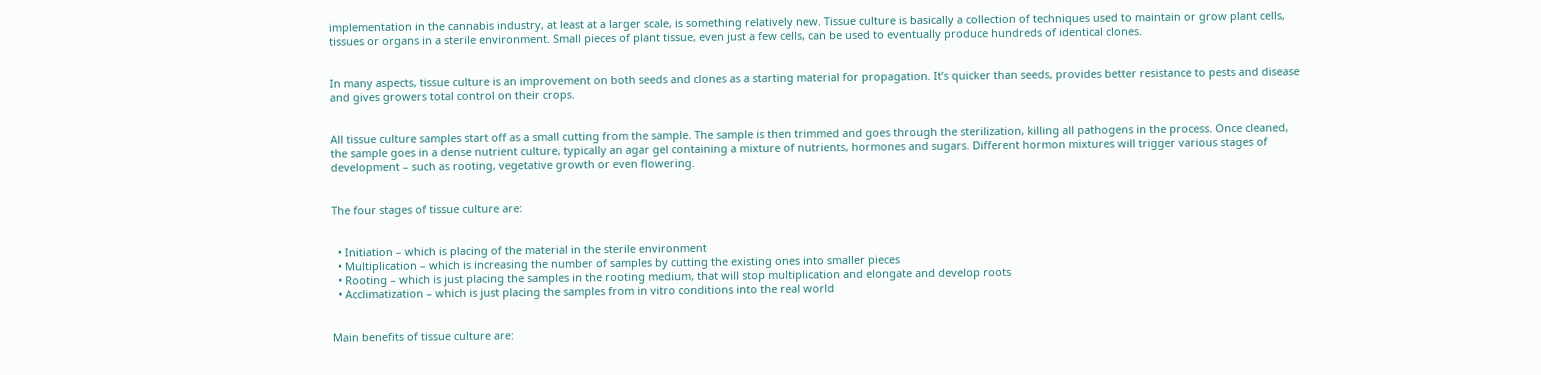implementation in the cannabis industry, at least at a larger scale, is something relatively new. Tissue culture is basically a collection of techniques used to maintain or grow plant cells, tissues or organs in a sterile environment. Small pieces of plant tissue, even just a few cells, can be used to eventually produce hundreds of identical clones.


In many aspects, tissue culture is an improvement on both seeds and clones as a starting material for propagation. It’s quicker than seeds, provides better resistance to pests and disease and gives growers total control on their crops.


All tissue culture samples start off as a small cutting from the sample. The sample is then trimmed and goes through the sterilization, killing all pathogens in the process. Once cleaned, the sample goes in a dense nutrient culture, typically an agar gel containing a mixture of nutrients, hormones and sugars. Different hormon mixtures will trigger various stages of development – such as rooting, vegetative growth or even flowering.


The four stages of tissue culture are:


  • Initiation – which is placing of the material in the sterile environment
  • Multiplication – which is increasing the number of samples by cutting the existing ones into smaller pieces
  • Rooting – which is just placing the samples in the rooting medium, that will stop multiplication and elongate and develop roots
  • Acclimatization – which is just placing the samples from in vitro conditions into the real world


Main benefits of tissue culture are: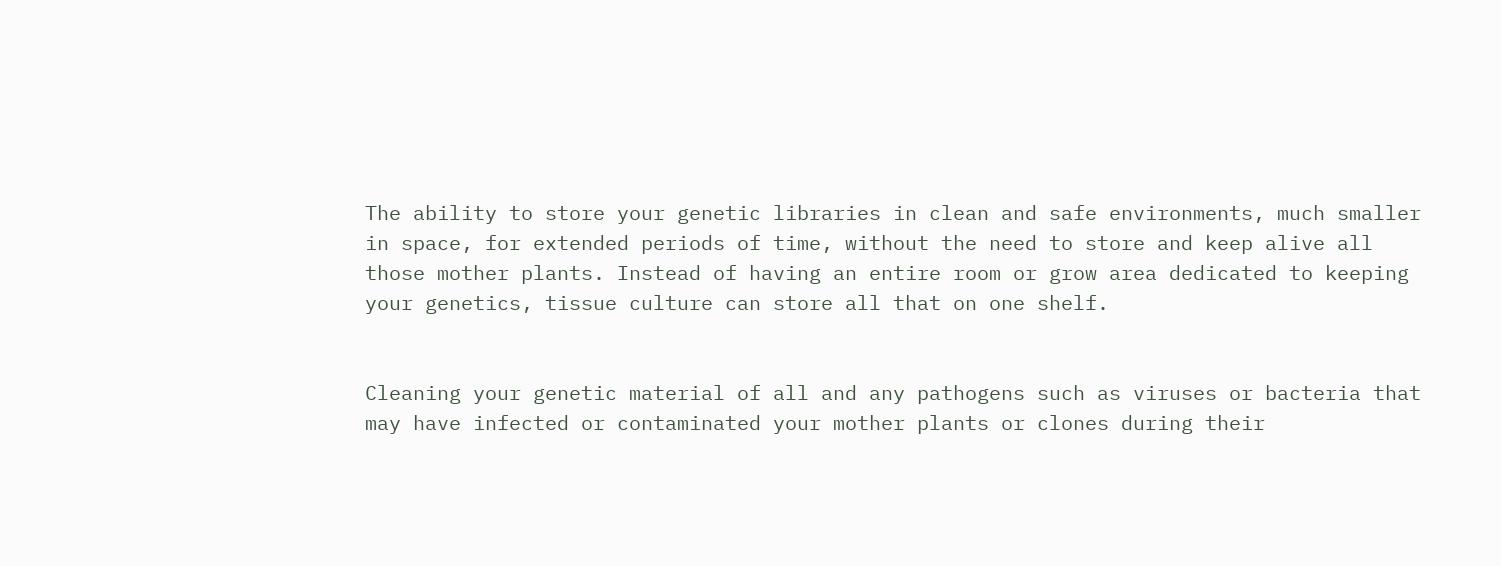The ability to store your genetic libraries in clean and safe environments, much smaller in space, for extended periods of time, without the need to store and keep alive all those mother plants. Instead of having an entire room or grow area dedicated to keeping your genetics, tissue culture can store all that on one shelf.


Cleaning your genetic material of all and any pathogens such as viruses or bacteria that may have infected or contaminated your mother plants or clones during their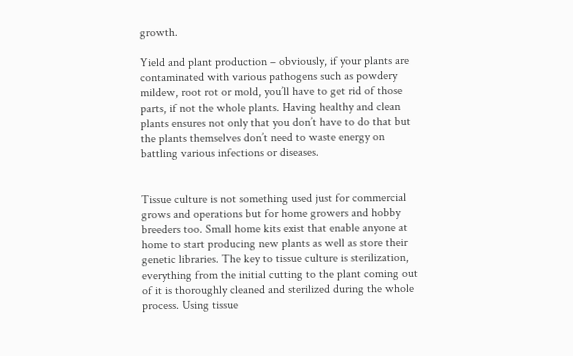growth.

Yield and plant production – obviously, if your plants are contaminated with various pathogens such as powdery mildew, root rot or mold, you’ll have to get rid of those parts, if not the whole plants. Having healthy and clean plants ensures not only that you don’t have to do that but the plants themselves don’t need to waste energy on battling various infections or diseases.


Tissue culture is not something used just for commercial grows and operations but for home growers and hobby breeders too. Small home kits exist that enable anyone at home to start producing new plants as well as store their genetic libraries. The key to tissue culture is sterilization, everything from the initial cutting to the plant coming out of it is thoroughly cleaned and sterilized during the whole process. Using tissue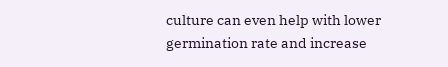culture can even help with lower germination rate and increase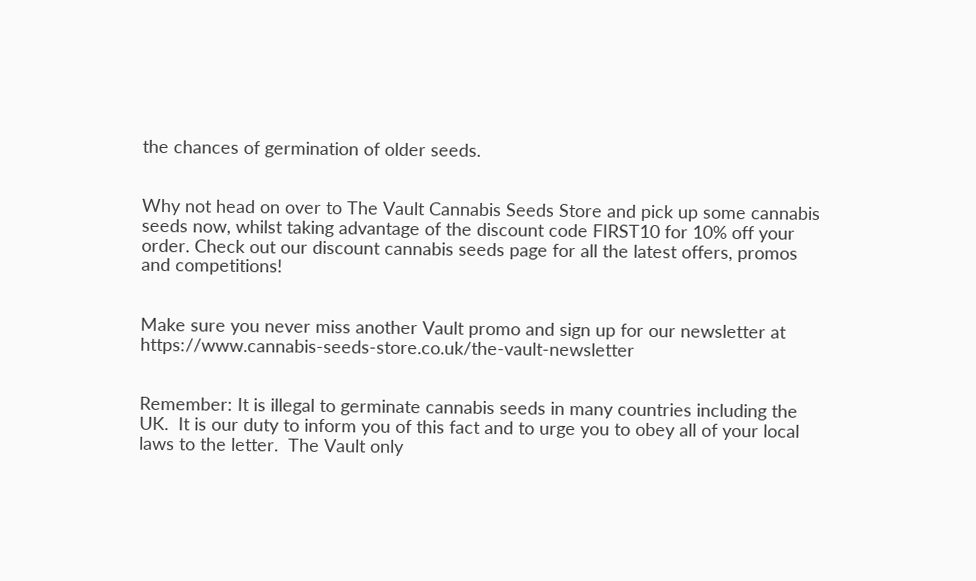the chances of germination of older seeds.


Why not head on over to The Vault Cannabis Seeds Store and pick up some cannabis seeds now, whilst taking advantage of the discount code FIRST10 for 10% off your order. Check out our discount cannabis seeds page for all the latest offers, promos and competitions!


Make sure you never miss another Vault promo and sign up for our newsletter at https://www.cannabis-seeds-store.co.uk/the-vault-newsletter


Remember: It is illegal to germinate cannabis seeds in many countries including the UK.  It is our duty to inform you of this fact and to urge you to obey all of your local laws to the letter.  The Vault only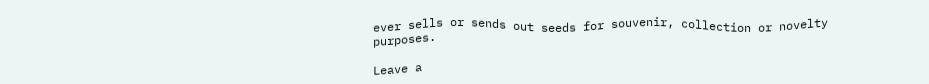ever sells or sends out seeds for souvenir, collection or novelty purposes.

Leave a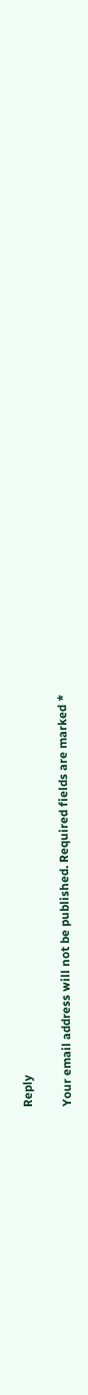Reply

Your email address will not be published. Required fields are marked *